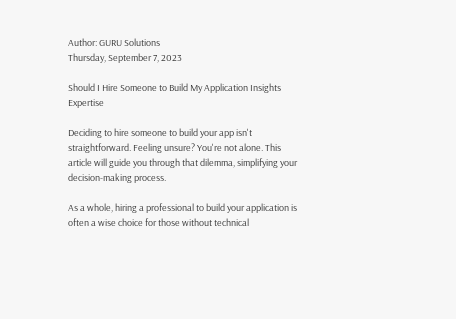Author: GURU Solutions
Thursday, September 7, 2023

Should I Hire Someone to Build My Application Insights Expertise

Deciding to hire someone to build your app isn't straightforward. Feeling unsure? You're not alone. This article will guide you through that dilemma, simplifying your decision-making process.

As a whole, hiring a professional to build your application is often a wise choice for those without technical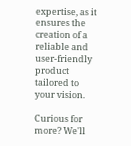expertise, as it ensures the creation of a reliable and user-friendly product tailored to your vision.

Curious for more? We'll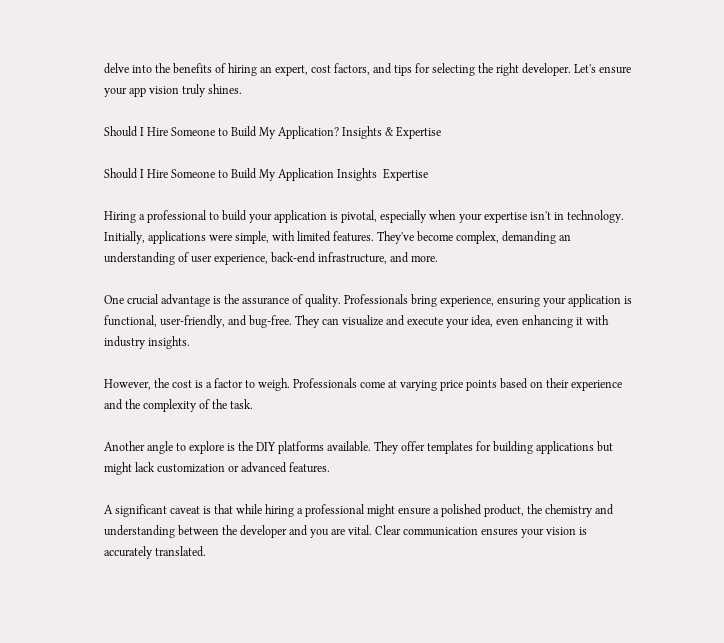delve into the benefits of hiring an expert, cost factors, and tips for selecting the right developer. Let's ensure your app vision truly shines.

Should I Hire Someone to Build My Application? Insights & Expertise

Should I Hire Someone to Build My Application Insights  Expertise

Hiring a professional to build your application is pivotal, especially when your expertise isn't in technology. Initially, applications were simple, with limited features. They've become complex, demanding an understanding of user experience, back-end infrastructure, and more.

One crucial advantage is the assurance of quality. Professionals bring experience, ensuring your application is functional, user-friendly, and bug-free. They can visualize and execute your idea, even enhancing it with industry insights.

However, the cost is a factor to weigh. Professionals come at varying price points based on their experience and the complexity of the task.

Another angle to explore is the DIY platforms available. They offer templates for building applications but might lack customization or advanced features.

A significant caveat is that while hiring a professional might ensure a polished product, the chemistry and understanding between the developer and you are vital. Clear communication ensures your vision is accurately translated.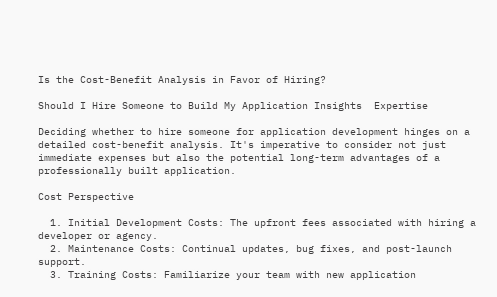Is the Cost-Benefit Analysis in Favor of Hiring?

Should I Hire Someone to Build My Application Insights  Expertise

Deciding whether to hire someone for application development hinges on a detailed cost-benefit analysis. It's imperative to consider not just immediate expenses but also the potential long-term advantages of a professionally built application.

Cost Perspective

  1. Initial Development Costs: The upfront fees associated with hiring a developer or agency.
  2. Maintenance Costs: Continual updates, bug fixes, and post-launch support.
  3. Training Costs: Familiarize your team with new application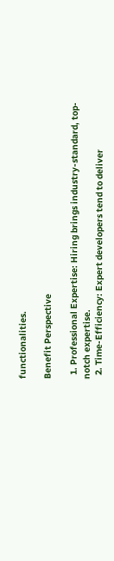functionalities.

Benefit Perspective

  1. Professional Expertise: Hiring brings industry-standard, top-notch expertise.
  2. Time-Efficiency: Expert developers tend to deliver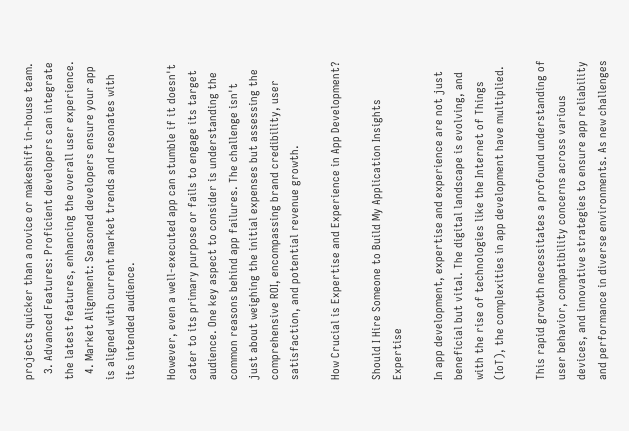projects quicker than a novice or makeshift in-house team.
  3. Advanced Features: Proficient developers can integrate the latest features, enhancing the overall user experience.
  4. Market Alignment: Seasoned developers ensure your app is aligned with current market trends and resonates with its intended audience.

However, even a well-executed app can stumble if it doesn't cater to its primary purpose or fails to engage its target audience. One key aspect to consider is understanding the common reasons behind app failures. The challenge isn't just about weighing the initial expenses but assessing the comprehensive ROI, encompassing brand credibility, user satisfaction, and potential revenue growth.

How Crucial is Expertise and Experience in App Development?

Should I Hire Someone to Build My Application Insights  Expertise

In app development, expertise and experience are not just beneficial but vital. The digital landscape is evolving, and with the rise of technologies like the Internet of Things (IoT), the complexities in app development have multiplied.

This rapid growth necessitates a profound understanding of user behavior, compatibility concerns across various devices, and innovative strategies to ensure app reliability and performance in diverse environments. As new challenges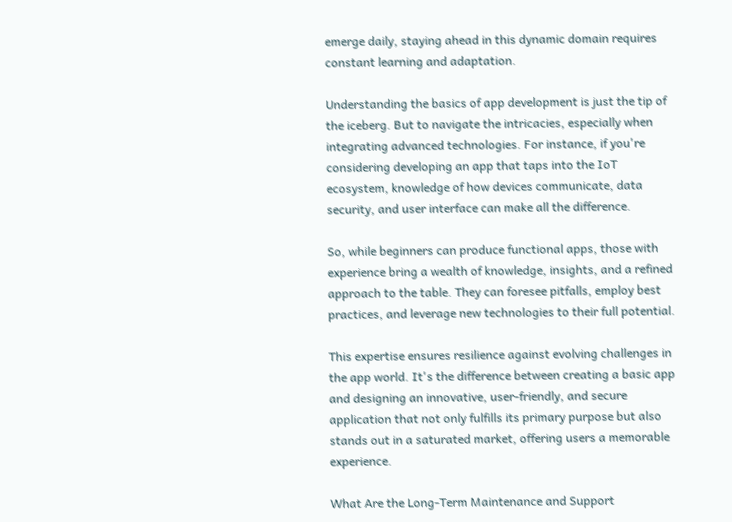emerge daily, staying ahead in this dynamic domain requires constant learning and adaptation.

Understanding the basics of app development is just the tip of the iceberg. But to navigate the intricacies, especially when integrating advanced technologies. For instance, if you're considering developing an app that taps into the IoT ecosystem, knowledge of how devices communicate, data security, and user interface can make all the difference.

So, while beginners can produce functional apps, those with experience bring a wealth of knowledge, insights, and a refined approach to the table. They can foresee pitfalls, employ best practices, and leverage new technologies to their full potential.

This expertise ensures resilience against evolving challenges in the app world. It's the difference between creating a basic app and designing an innovative, user-friendly, and secure application that not only fulfills its primary purpose but also stands out in a saturated market, offering users a memorable experience.

What Are the Long-Term Maintenance and Support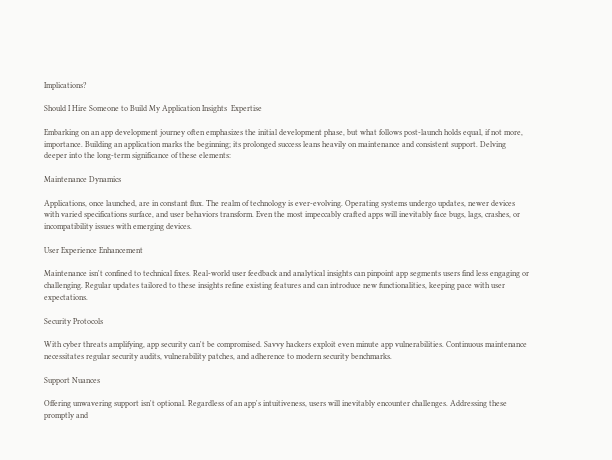Implications?

Should I Hire Someone to Build My Application Insights  Expertise

Embarking on an app development journey often emphasizes the initial development phase, but what follows post-launch holds equal, if not more, importance. Building an application marks the beginning; its prolonged success leans heavily on maintenance and consistent support. Delving deeper into the long-term significance of these elements:

Maintenance Dynamics

Applications, once launched, are in constant flux. The realm of technology is ever-evolving. Operating systems undergo updates, newer devices with varied specifications surface, and user behaviors transform. Even the most impeccably crafted apps will inevitably face bugs, lags, crashes, or incompatibility issues with emerging devices.

User Experience Enhancement

Maintenance isn't confined to technical fixes. Real-world user feedback and analytical insights can pinpoint app segments users find less engaging or challenging. Regular updates tailored to these insights refine existing features and can introduce new functionalities, keeping pace with user expectations.

Security Protocols

With cyber threats amplifying, app security can't be compromised. Savvy hackers exploit even minute app vulnerabilities. Continuous maintenance necessitates regular security audits, vulnerability patches, and adherence to modern security benchmarks.

Support Nuances

Offering unwavering support isn't optional. Regardless of an app's intuitiveness, users will inevitably encounter challenges. Addressing these promptly and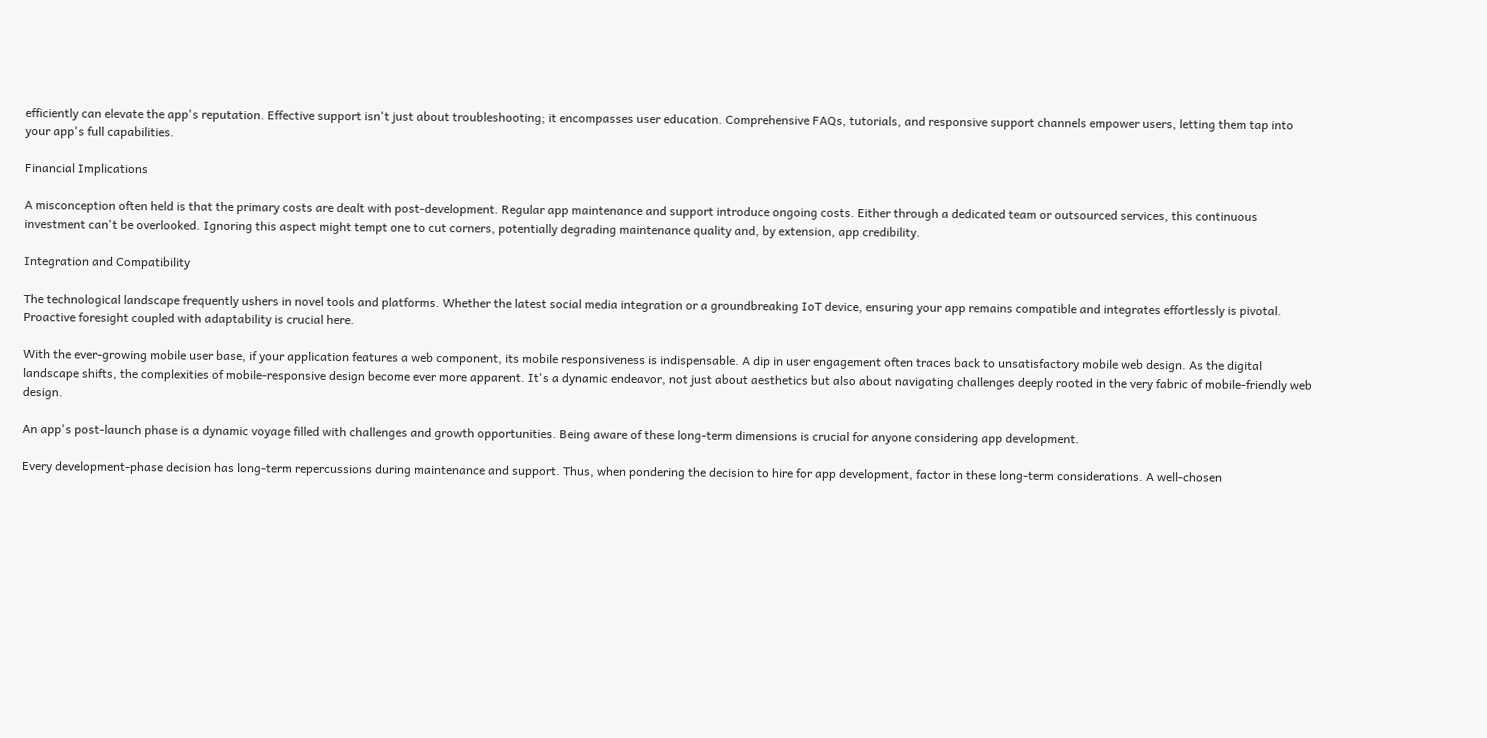efficiently can elevate the app's reputation. Effective support isn't just about troubleshooting; it encompasses user education. Comprehensive FAQs, tutorials, and responsive support channels empower users, letting them tap into your app's full capabilities.

Financial Implications

A misconception often held is that the primary costs are dealt with post-development. Regular app maintenance and support introduce ongoing costs. Either through a dedicated team or outsourced services, this continuous investment can't be overlooked. Ignoring this aspect might tempt one to cut corners, potentially degrading maintenance quality and, by extension, app credibility.

Integration and Compatibility

The technological landscape frequently ushers in novel tools and platforms. Whether the latest social media integration or a groundbreaking IoT device, ensuring your app remains compatible and integrates effortlessly is pivotal. Proactive foresight coupled with adaptability is crucial here.

With the ever-growing mobile user base, if your application features a web component, its mobile responsiveness is indispensable. A dip in user engagement often traces back to unsatisfactory mobile web design. As the digital landscape shifts, the complexities of mobile-responsive design become ever more apparent. It's a dynamic endeavor, not just about aesthetics but also about navigating challenges deeply rooted in the very fabric of mobile-friendly web design.

An app's post-launch phase is a dynamic voyage filled with challenges and growth opportunities. Being aware of these long-term dimensions is crucial for anyone considering app development.

Every development-phase decision has long-term repercussions during maintenance and support. Thus, when pondering the decision to hire for app development, factor in these long-term considerations. A well-chosen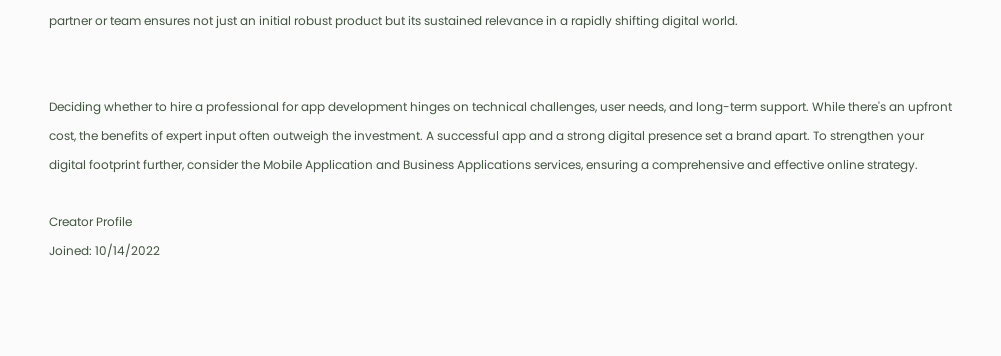partner or team ensures not just an initial robust product but its sustained relevance in a rapidly shifting digital world.


Deciding whether to hire a professional for app development hinges on technical challenges, user needs, and long-term support. While there's an upfront cost, the benefits of expert input often outweigh the investment. A successful app and a strong digital presence set a brand apart. To strengthen your digital footprint further, consider the Mobile Application and Business Applications services, ensuring a comprehensive and effective online strategy.

Creator Profile
Joined: 10/14/2022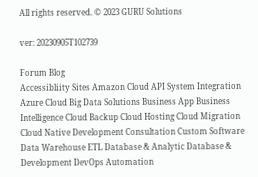All rights reserved. © 2023 GURU Solutions

ver: 20230905T102739

Forum Blog
Accessibliity Sites Amazon Cloud API System Integration Azure Cloud Big Data Solutions Business App Business Intelligence Cloud Backup Cloud Hosting Cloud Migration Cloud Native Development Consultation Custom Software Data Warehouse ETL Database & Analytic Database & Development DevOps Automation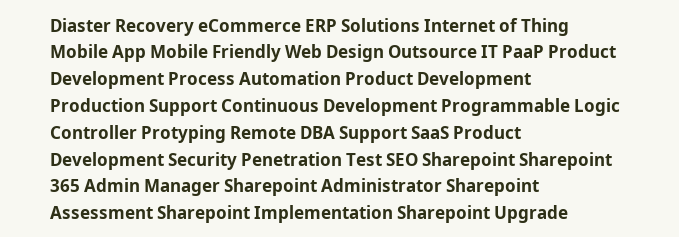Diaster Recovery eCommerce ERP Solutions Internet of Thing Mobile App Mobile Friendly Web Design Outsource IT PaaP Product Development Process Automation Product Development Production Support Continuous Development Programmable Logic Controller Protyping Remote DBA Support SaaS Product Development Security Penetration Test SEO Sharepoint Sharepoint 365 Admin Manager Sharepoint Administrator Sharepoint Assessment Sharepoint Implementation Sharepoint Upgrade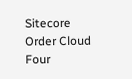Sitecore Order Cloud Four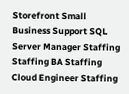Storefront Small Business Support SQL Server Manager Staffing Staffing BA Staffing Cloud Engineer Staffing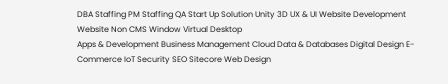DBA Staffing PM Staffing QA Start Up Solution Unity 3D UX & UI Website Development Website Non CMS Window Virtual Desktop
Apps & Development Business Management Cloud Data & Databases Digital Design E-Commerce IoT Security SEO Sitecore Web Design